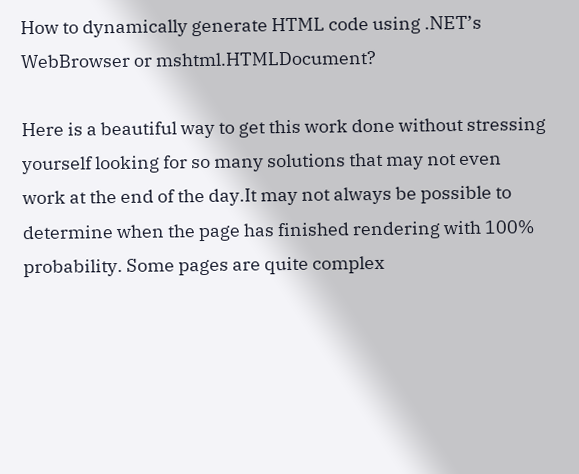How to dynamically generate HTML code using .NET’s WebBrowser or mshtml.HTMLDocument?

Here is a beautiful way to get this work done without stressing yourself looking for so many solutions that may not even work at the end of the day.It may not always be possible to determine when the page has finished rendering with 100% probability. Some pages are quite complex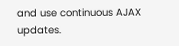and use continuous AJAX updates.